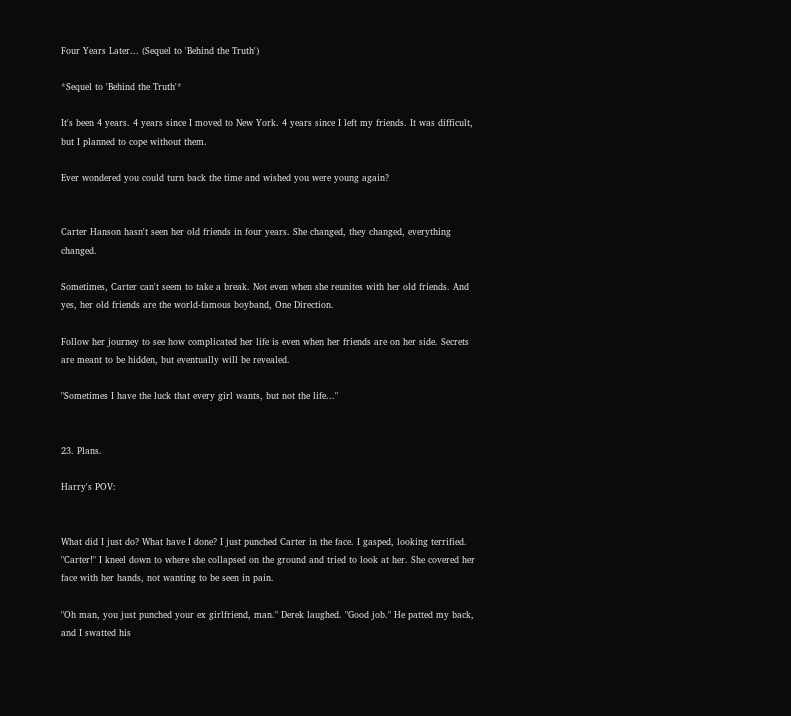Four Years Later... (Sequel to 'Behind the Truth')

*Sequel to 'Behind the Truth'*

It's been 4 years. 4 years since I moved to New York. 4 years since I left my friends. It was difficult, but I planned to cope without them.

Ever wondered you could turn back the time and wished you were young again?


Carter Hanson hasn't seen her old friends in four years. She changed, they changed, everything changed.

Sometimes, Carter can't seem to take a break. Not even when she reunites with her old friends. And yes, her old friends are the world-famous boyband, One Direction.

Follow her journey to see how complicated her life is even when her friends are on her side. Secrets are meant to be hidden, but eventually will be revealed.

"Sometimes I have the luck that every girl wants, but not the life..."


23. Plans.

Harry's POV:


What did I just do? What have I done? I just punched Carter in the face. I gasped, looking terrified. "Carter!" I kneel down to where she collapsed on the ground and tried to look at her. She covered her face with her hands, not wanting to be seen in pain.

"Oh man, you just punched your ex girlfriend, man." Derek laughed. "Good job." He patted my back, and I swatted his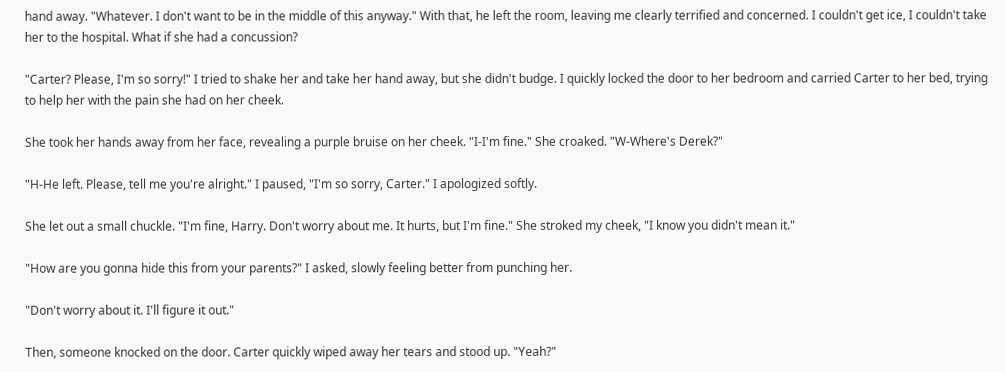hand away. "Whatever. I don't want to be in the middle of this anyway." With that, he left the room, leaving me clearly terrified and concerned. I couldn't get ice, I couldn't take her to the hospital. What if she had a concussion?

"Carter? Please, I'm so sorry!" I tried to shake her and take her hand away, but she didn't budge. I quickly locked the door to her bedroom and carried Carter to her bed, trying to help her with the pain she had on her cheek.

She took her hands away from her face, revealing a purple bruise on her cheek. "I-I'm fine." She croaked. "W-Where's Derek?"

"H-He left. Please, tell me you're alright." I paused, "I'm so sorry, Carter." I apologized softly.

She let out a small chuckle. "I'm fine, Harry. Don't worry about me. It hurts, but I'm fine." She stroked my cheek, "I know you didn't mean it."

"How are you gonna hide this from your parents?" I asked, slowly feeling better from punching her.

"Don't worry about it. I'll figure it out."

Then, someone knocked on the door. Carter quickly wiped away her tears and stood up. "Yeah?"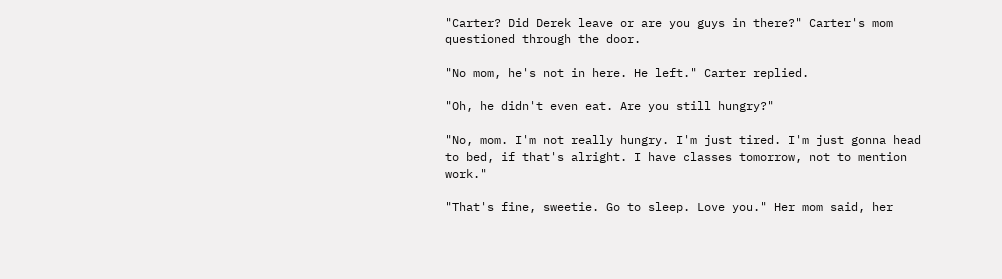"Carter? Did Derek leave or are you guys in there?" Carter's mom questioned through the door.

"No mom, he's not in here. He left." Carter replied.

"Oh, he didn't even eat. Are you still hungry?"

"No, mom. I'm not really hungry. I'm just tired. I'm just gonna head to bed, if that's alright. I have classes tomorrow, not to mention work."

"That's fine, sweetie. Go to sleep. Love you." Her mom said, her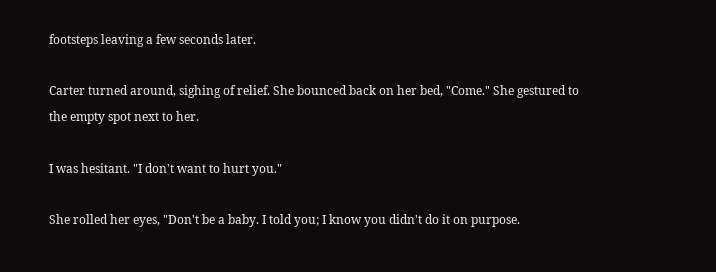footsteps leaving a few seconds later.

Carter turned around, sighing of relief. She bounced back on her bed, "Come." She gestured to the empty spot next to her.

I was hesitant. "I don't want to hurt you."

She rolled her eyes, "Don't be a baby. I told you; I know you didn't do it on purpose.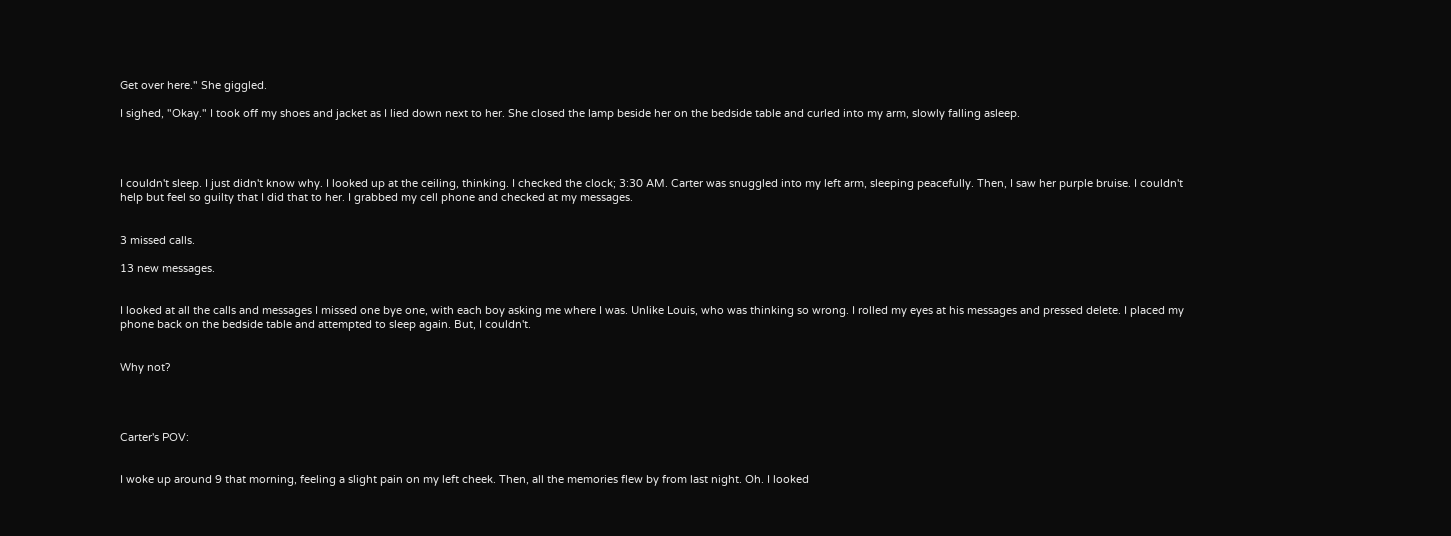Get over here." She giggled.

I sighed, "Okay." I took off my shoes and jacket as I lied down next to her. She closed the lamp beside her on the bedside table and curled into my arm, slowly falling asleep.




I couldn't sleep. I just didn't know why. I looked up at the ceiling, thinking. I checked the clock; 3:30 AM. Carter was snuggled into my left arm, sleeping peacefully. Then, I saw her purple bruise. I couldn't help but feel so guilty that I did that to her. I grabbed my cell phone and checked at my messages.


3 missed calls.

13 new messages.


I looked at all the calls and messages I missed one bye one, with each boy asking me where I was. Unlike Louis, who was thinking so wrong. I rolled my eyes at his messages and pressed delete. I placed my phone back on the bedside table and attempted to sleep again. But, I couldn't.


Why not?




Carter's POV:


I woke up around 9 that morning, feeling a slight pain on my left cheek. Then, all the memories flew by from last night. Oh. I looked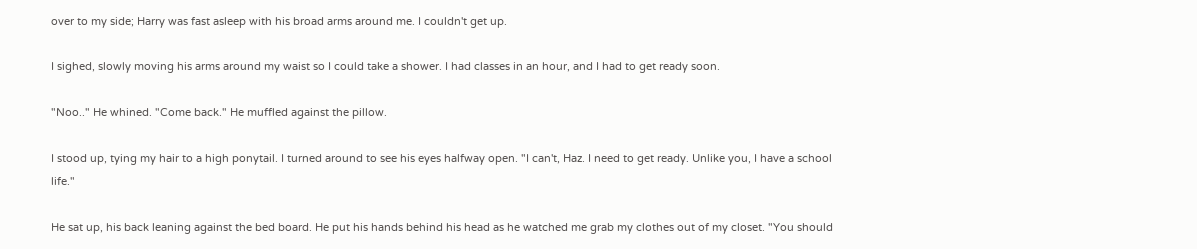over to my side; Harry was fast asleep with his broad arms around me. I couldn't get up.

I sighed, slowly moving his arms around my waist so I could take a shower. I had classes in an hour, and I had to get ready soon.

"Noo.." He whined. "Come back." He muffled against the pillow.

I stood up, tying my hair to a high ponytail. I turned around to see his eyes halfway open. "I can't, Haz. I need to get ready. Unlike you, I have a school life."

He sat up, his back leaning against the bed board. He put his hands behind his head as he watched me grab my clothes out of my closet. "You should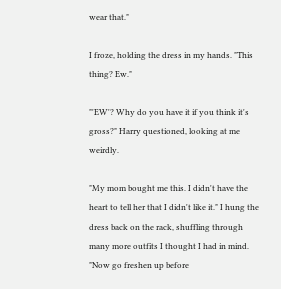wear that."

I froze, holding the dress in my hands. "This thing? Ew."

"'EW'? Why do you have it if you think it's gross?" Harry questioned, looking at me weirdly.

"My mom bought me this. I didn't have the heart to tell her that I didn't like it." I hung the dress back on the rack, shuffling through many more outfits I thought I had in mind. "Now go freshen up before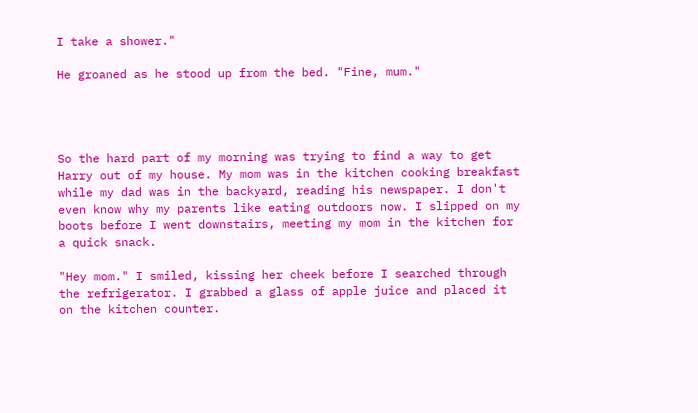I take a shower."

He groaned as he stood up from the bed. "Fine, mum."




So the hard part of my morning was trying to find a way to get Harry out of my house. My mom was in the kitchen cooking breakfast while my dad was in the backyard, reading his newspaper. I don't even know why my parents like eating outdoors now. I slipped on my boots before I went downstairs, meeting my mom in the kitchen for a quick snack.

"Hey mom." I smiled, kissing her cheek before I searched through the refrigerator. I grabbed a glass of apple juice and placed it on the kitchen counter.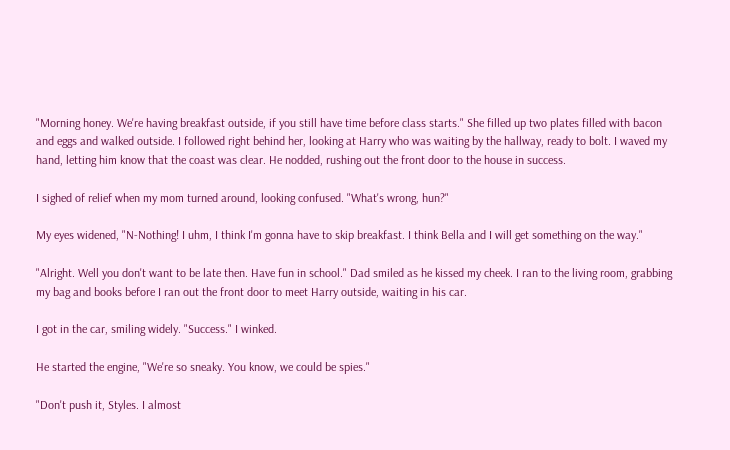"Morning honey. We're having breakfast outside, if you still have time before class starts." She filled up two plates filled with bacon and eggs and walked outside. I followed right behind her, looking at Harry who was waiting by the hallway, ready to bolt. I waved my hand, letting him know that the coast was clear. He nodded, rushing out the front door to the house in success.

I sighed of relief when my mom turned around, looking confused. "What's wrong, hun?"

My eyes widened, "N-Nothing! I uhm, I think I'm gonna have to skip breakfast. I think Bella and I will get something on the way."

"Alright. Well you don't want to be late then. Have fun in school." Dad smiled as he kissed my cheek. I ran to the living room, grabbing my bag and books before I ran out the front door to meet Harry outside, waiting in his car.

I got in the car, smiling widely. "Success." I winked.

He started the engine, "We're so sneaky. You know, we could be spies."

"Don't push it, Styles. I almost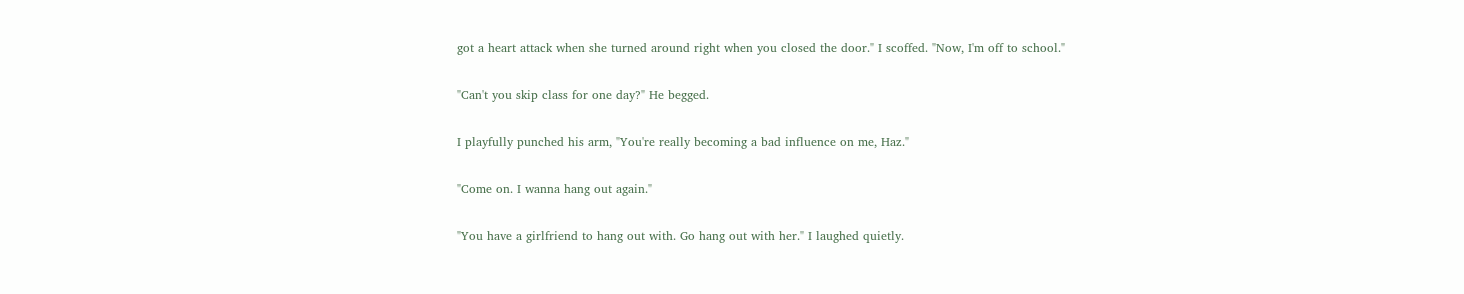got a heart attack when she turned around right when you closed the door." I scoffed. "Now, I'm off to school."

"Can't you skip class for one day?" He begged.

I playfully punched his arm, "You're really becoming a bad influence on me, Haz."

"Come on. I wanna hang out again."

"You have a girlfriend to hang out with. Go hang out with her." I laughed quietly.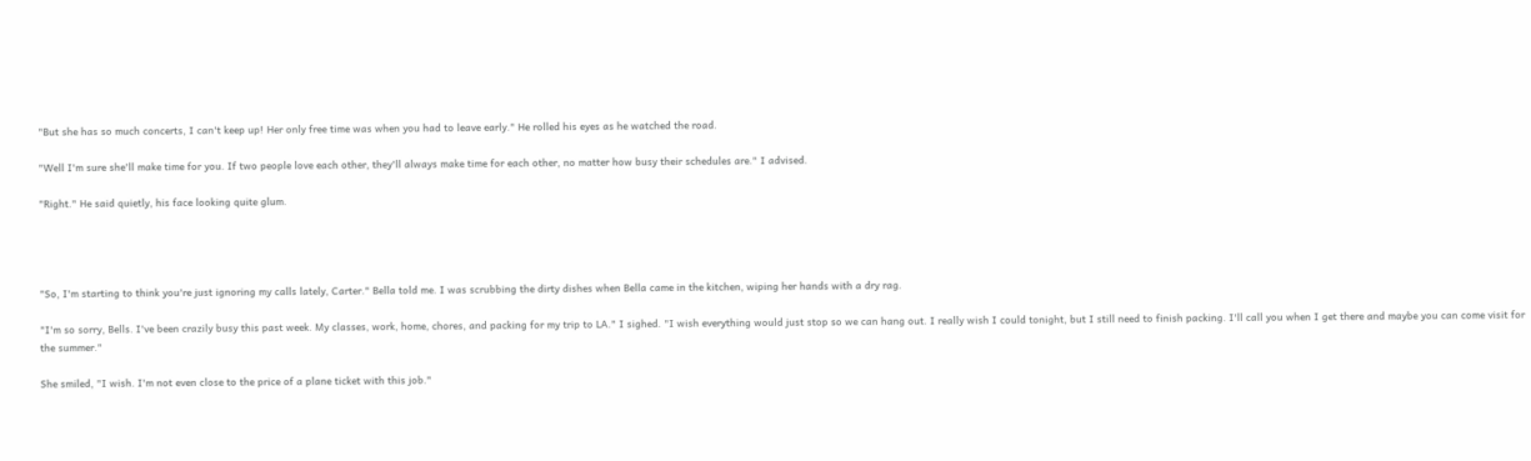"But she has so much concerts, I can't keep up! Her only free time was when you had to leave early." He rolled his eyes as he watched the road.

"Well I'm sure she'll make time for you. If two people love each other, they'll always make time for each other, no matter how busy their schedules are." I advised.

"Right." He said quietly, his face looking quite glum.




"So, I'm starting to think you're just ignoring my calls lately, Carter." Bella told me. I was scrubbing the dirty dishes when Bella came in the kitchen, wiping her hands with a dry rag.

"I'm so sorry, Bells. I've been crazily busy this past week. My classes, work, home, chores, and packing for my trip to LA." I sighed. "I wish everything would just stop so we can hang out. I really wish I could tonight, but I still need to finish packing. I'll call you when I get there and maybe you can come visit for the summer."

She smiled, "I wish. I'm not even close to the price of a plane ticket with this job."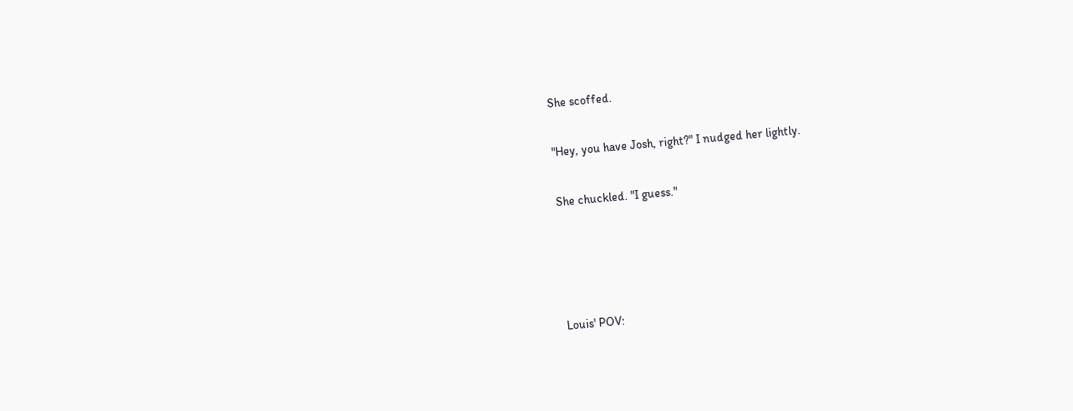She scoffed.

"Hey, you have Josh, right?" I nudged her lightly.

She chuckled. "I guess."




Louis' POV: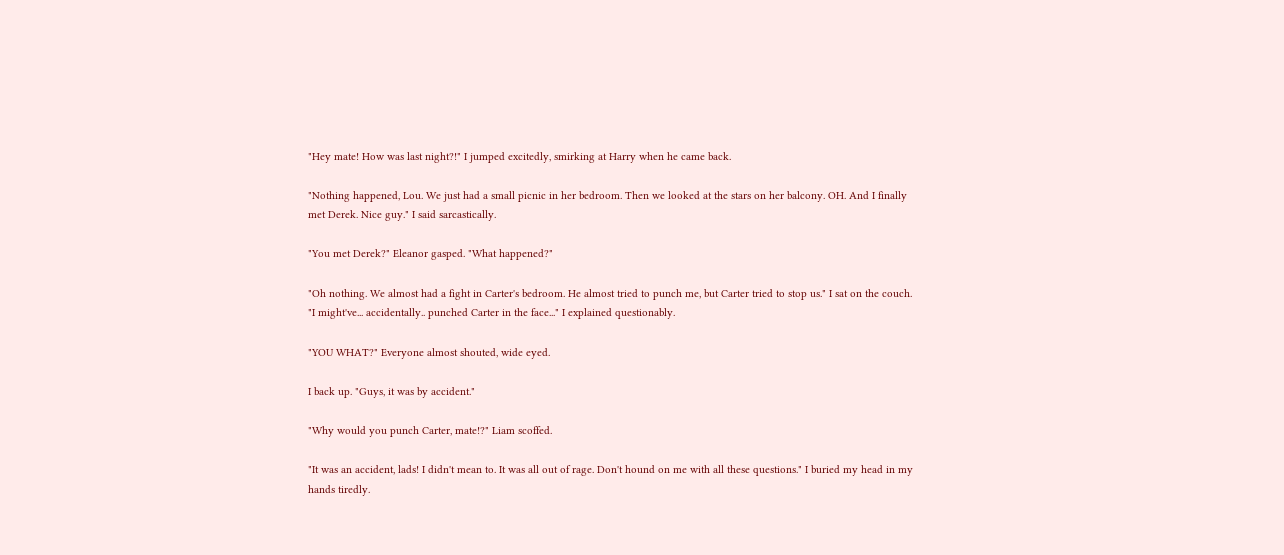"Hey mate! How was last night?!" I jumped excitedly, smirking at Harry when he came back.

"Nothing happened, Lou. We just had a small picnic in her bedroom. Then we looked at the stars on her balcony. OH. And I finally met Derek. Nice guy." I said sarcastically.

"You met Derek?" Eleanor gasped. "What happened?"

"Oh nothing. We almost had a fight in Carter's bedroom. He almost tried to punch me, but Carter tried to stop us." I sat on the couch. "I might've... accidentally.. punched Carter in the face..." I explained questionably.

"YOU WHAT?" Everyone almost shouted, wide eyed.

I back up. "Guys, it was by accident."

"Why would you punch Carter, mate!?" Liam scoffed.

"It was an accident, lads! I didn't mean to. It was all out of rage. Don't hound on me with all these questions." I buried my head in my hands tiredly.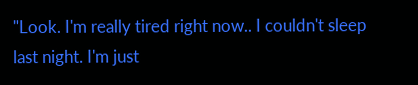"Look. I'm really tired right now.. I couldn't sleep last night. I'm just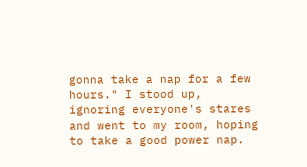gonna take a nap for a few hours." I stood up, ignoring everyone's stares and went to my room, hoping to take a good power nap.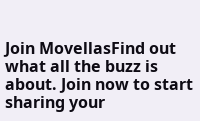Join MovellasFind out what all the buzz is about. Join now to start sharing your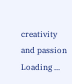creativity and passion
Loading ...